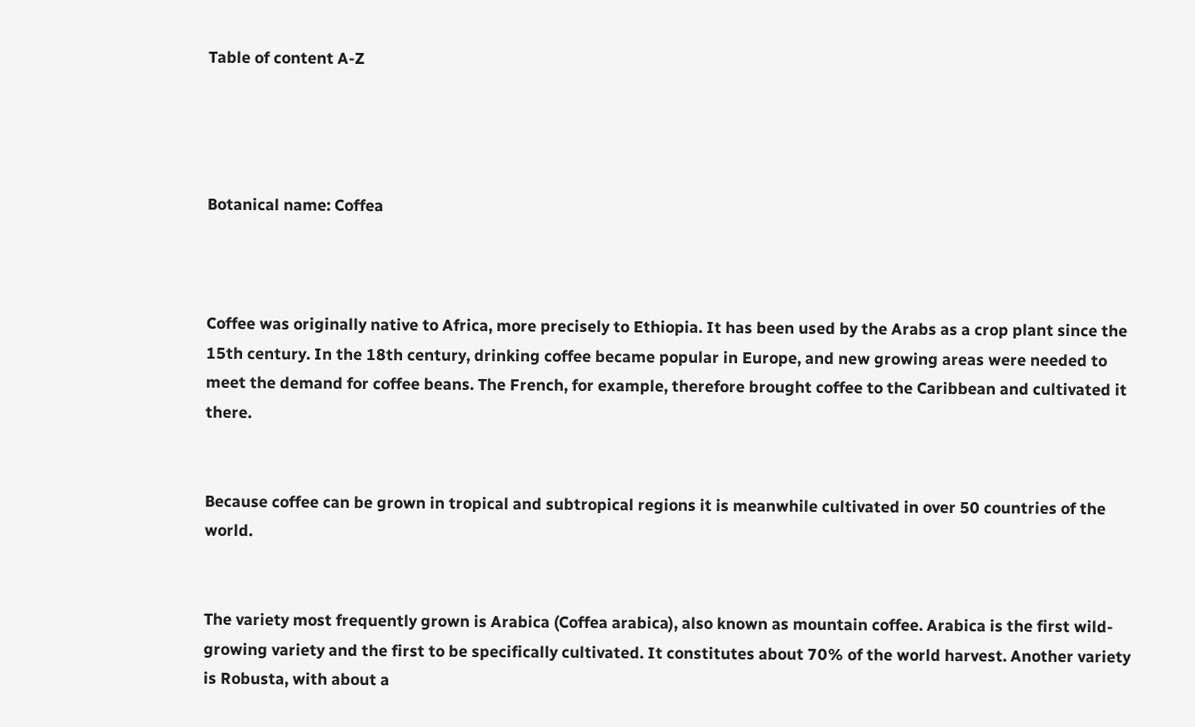Table of content A-Z




Botanical name: Coffea



Coffee was originally native to Africa, more precisely to Ethiopia. It has been used by the Arabs as a crop plant since the 15th century. In the 18th century, drinking coffee became popular in Europe, and new growing areas were needed to meet the demand for coffee beans. The French, for example, therefore brought coffee to the Caribbean and cultivated it there.


Because coffee can be grown in tropical and subtropical regions it is meanwhile cultivated in over 50 countries of the world.


The variety most frequently grown is Arabica (Coffea arabica), also known as mountain coffee. Arabica is the first wild-growing variety and the first to be specifically cultivated. It constitutes about 70% of the world harvest. Another variety is Robusta, with about a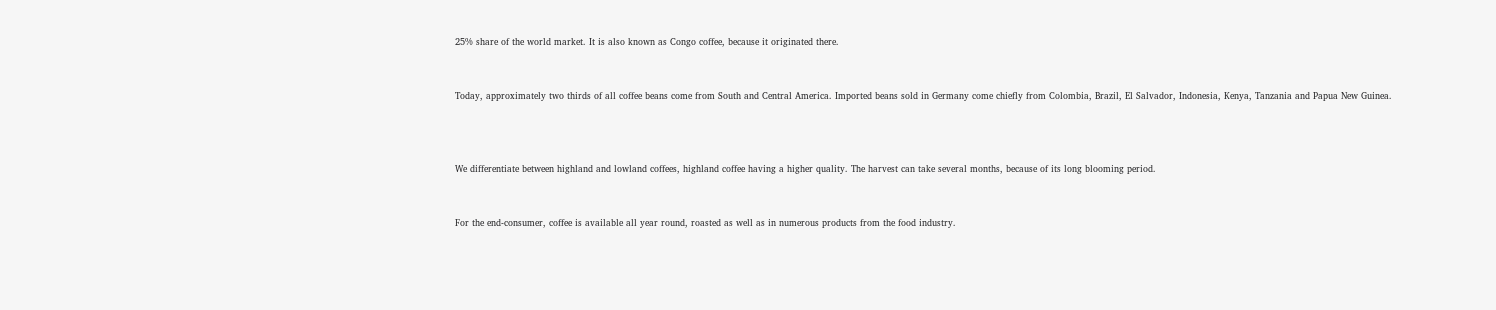25% share of the world market. It is also known as Congo coffee, because it originated there.


Today, approximately two thirds of all coffee beans come from South and Central America. Imported beans sold in Germany come chiefly from Colombia, Brazil, El Salvador, Indonesia, Kenya, Tanzania and Papua New Guinea.



We differentiate between highland and lowland coffees, highland coffee having a higher quality. The harvest can take several months, because of its long blooming period.


For the end-consumer, coffee is available all year round, roasted as well as in numerous products from the food industry.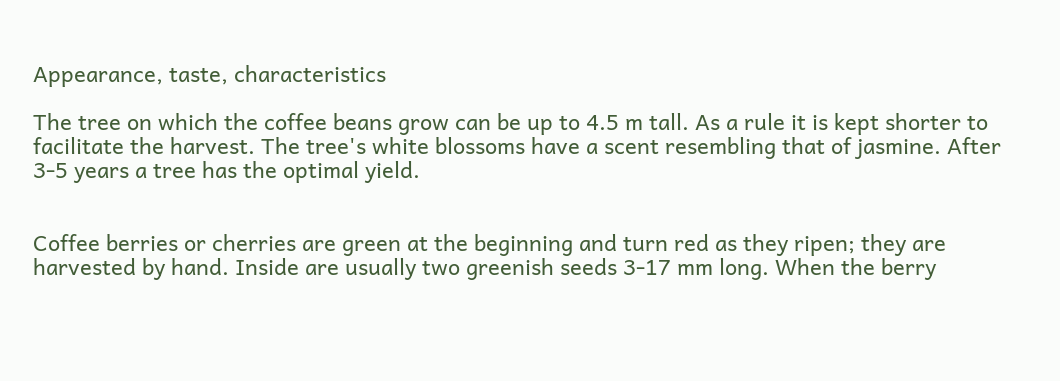Appearance, taste, characteristics

The tree on which the coffee beans grow can be up to 4.5 m tall. As a rule it is kept shorter to facilitate the harvest. The tree's white blossoms have a scent resembling that of jasmine. After 3-5 years a tree has the optimal yield.


Coffee berries or cherries are green at the beginning and turn red as they ripen; they are harvested by hand. Inside are usually two greenish seeds 3-17 mm long. When the berry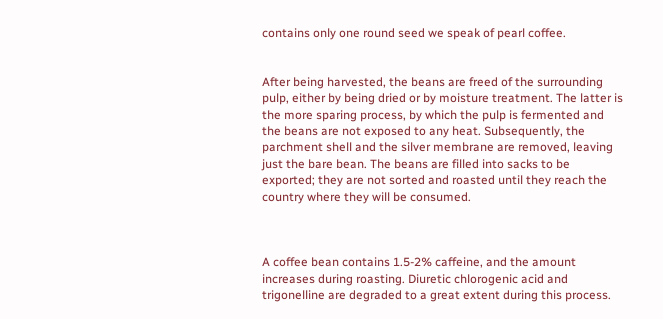contains only one round seed we speak of pearl coffee.


After being harvested, the beans are freed of the surrounding pulp, either by being dried or by moisture treatment. The latter is the more sparing process, by which the pulp is fermented and the beans are not exposed to any heat. Subsequently, the parchment shell and the silver membrane are removed, leaving just the bare bean. The beans are filled into sacks to be exported; they are not sorted and roasted until they reach the country where they will be consumed.



A coffee bean contains 1.5-2% caffeine, and the amount increases during roasting. Diuretic chlorogenic acid and trigonelline are degraded to a great extent during this process.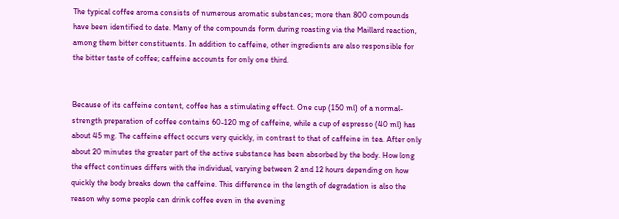The typical coffee aroma consists of numerous aromatic substances; more than 800 compounds have been identified to date. Many of the compounds form during roasting via the Maillard reaction, among them bitter constituents. In addition to caffeine, other ingredients are also responsible for the bitter taste of coffee; caffeine accounts for only one third.


Because of its caffeine content, coffee has a stimulating effect. One cup (150 ml) of a normal-strength preparation of coffee contains 60-120 mg of caffeine, while a cup of espresso (40 ml) has about 45 mg. The caffeine effect occurs very quickly, in contrast to that of caffeine in tea. After only about 20 minutes the greater part of the active substance has been absorbed by the body. How long the effect continues differs with the individual, varying between 2 and 12 hours depending on how quickly the body breaks down the caffeine. This difference in the length of degradation is also the reason why some people can drink coffee even in the evening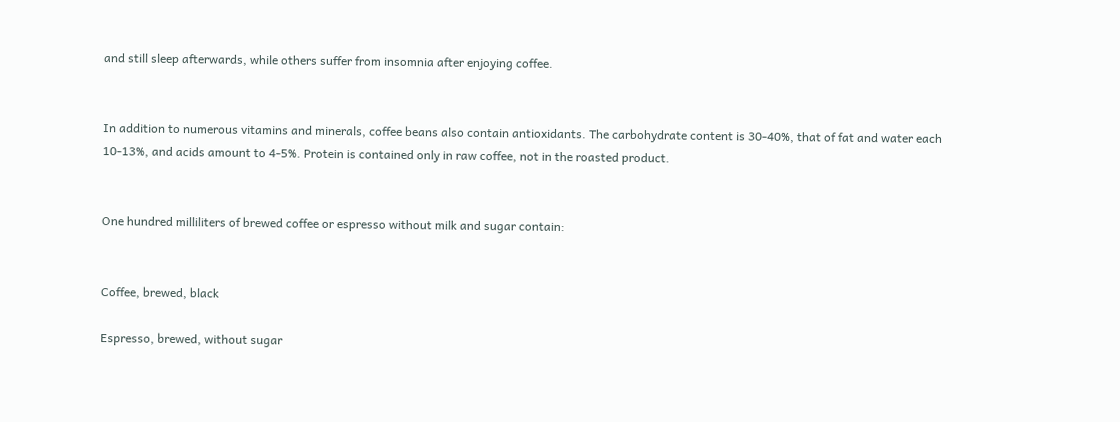and still sleep afterwards, while others suffer from insomnia after enjoying coffee.


In addition to numerous vitamins and minerals, coffee beans also contain antioxidants. The carbohydrate content is 30-40%, that of fat and water each 10-13%, and acids amount to 4-5%. Protein is contained only in raw coffee, not in the roasted product.


One hundred milliliters of brewed coffee or espresso without milk and sugar contain:


Coffee, brewed, black

Espresso, brewed, without sugar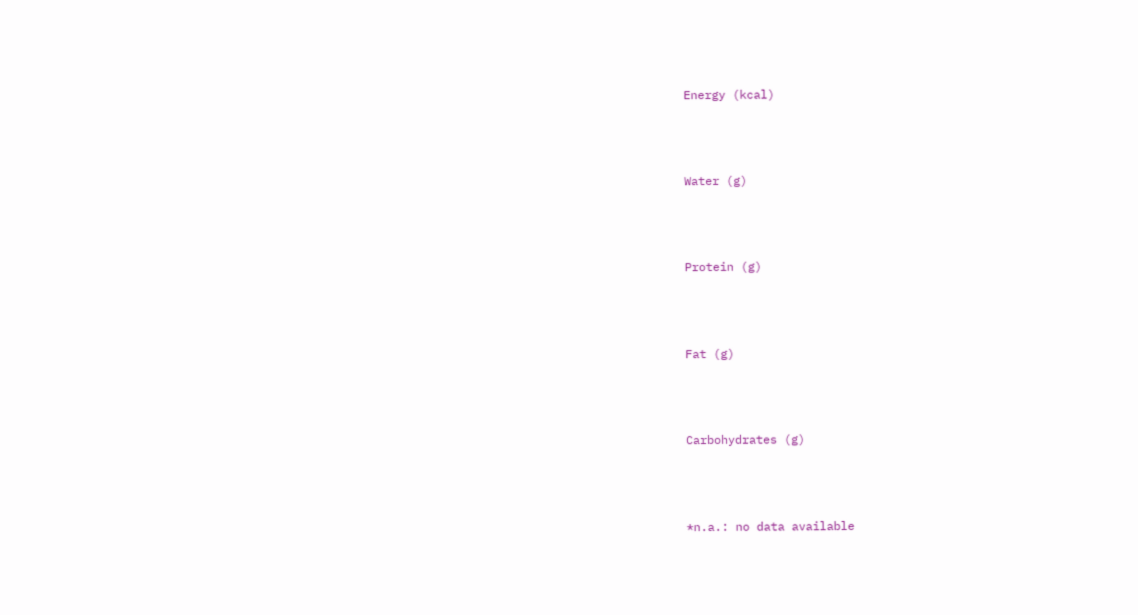Energy (kcal)



Water (g)



Protein (g)



Fat (g)



Carbohydrates (g)



*n.a.: no data available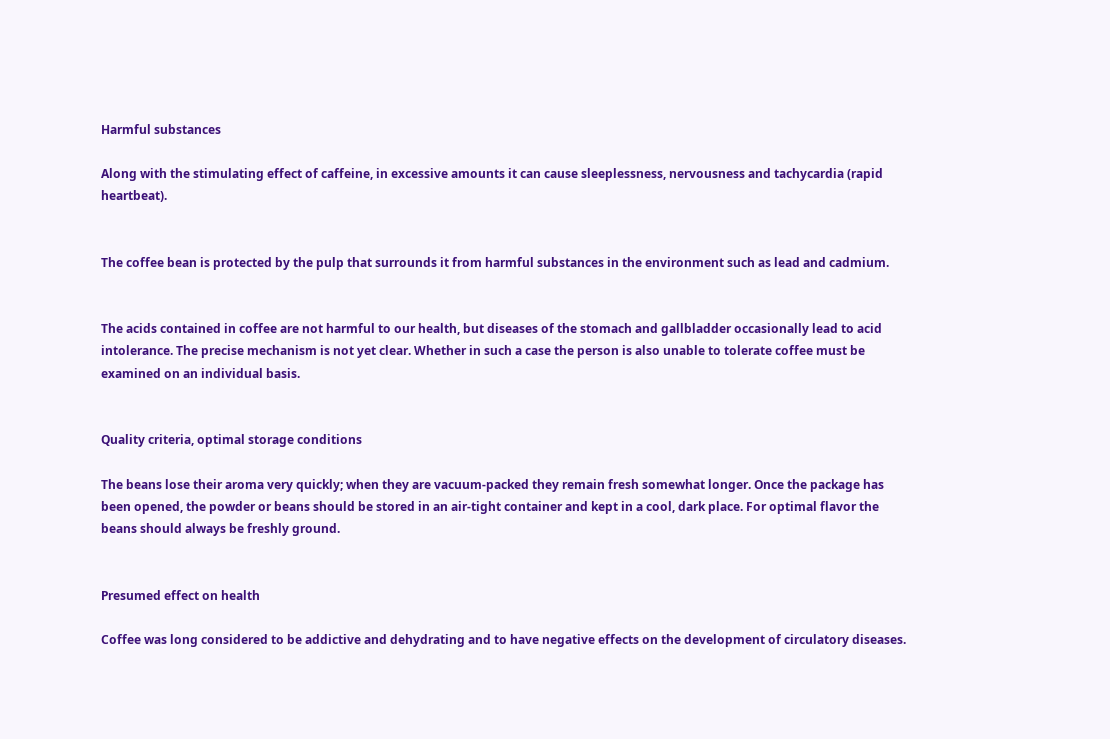Harmful substances

Along with the stimulating effect of caffeine, in excessive amounts it can cause sleeplessness, nervousness and tachycardia (rapid heartbeat).


The coffee bean is protected by the pulp that surrounds it from harmful substances in the environment such as lead and cadmium.


The acids contained in coffee are not harmful to our health, but diseases of the stomach and gallbladder occasionally lead to acid intolerance. The precise mechanism is not yet clear. Whether in such a case the person is also unable to tolerate coffee must be examined on an individual basis.


Quality criteria, optimal storage conditions

The beans lose their aroma very quickly; when they are vacuum-packed they remain fresh somewhat longer. Once the package has been opened, the powder or beans should be stored in an air-tight container and kept in a cool, dark place. For optimal flavor the beans should always be freshly ground.


Presumed effect on health

Coffee was long considered to be addictive and dehydrating and to have negative effects on the development of circulatory diseases.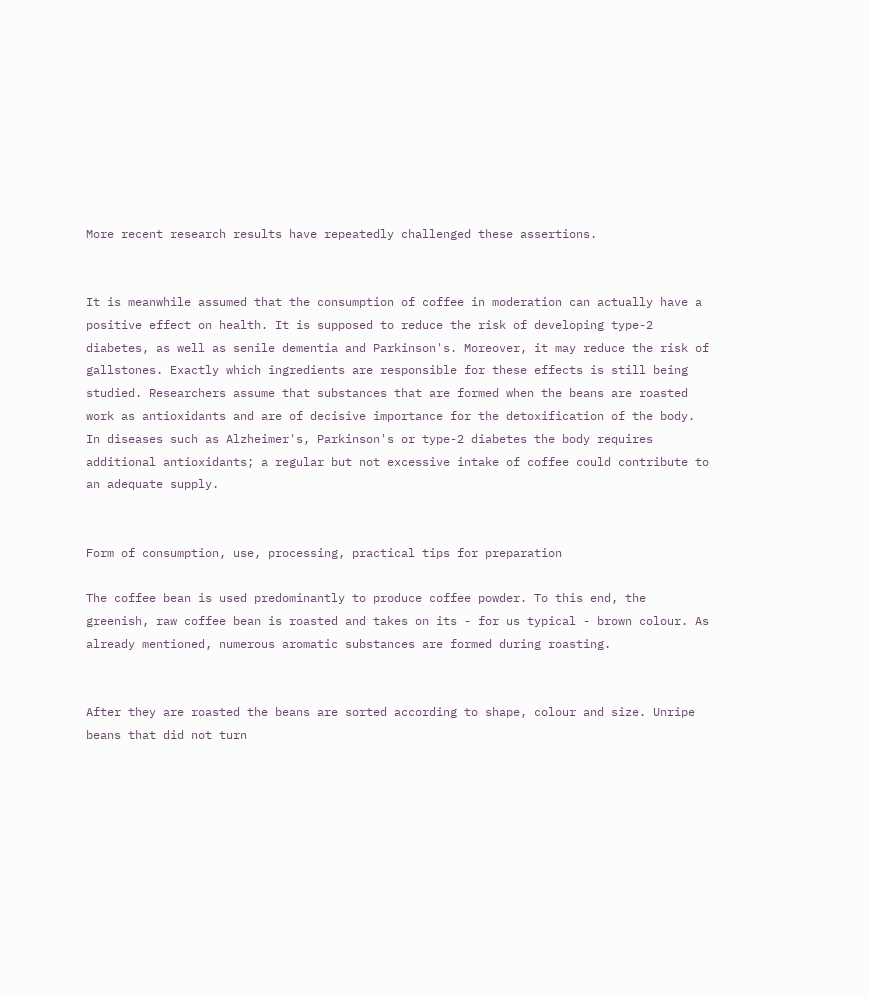More recent research results have repeatedly challenged these assertions.


It is meanwhile assumed that the consumption of coffee in moderation can actually have a positive effect on health. It is supposed to reduce the risk of developing type-2 diabetes, as well as senile dementia and Parkinson's. Moreover, it may reduce the risk of gallstones. Exactly which ingredients are responsible for these effects is still being studied. Researchers assume that substances that are formed when the beans are roasted work as antioxidants and are of decisive importance for the detoxification of the body. In diseases such as Alzheimer's, Parkinson's or type-2 diabetes the body requires additional antioxidants; a regular but not excessive intake of coffee could contribute to an adequate supply.


Form of consumption, use, processing, practical tips for preparation

The coffee bean is used predominantly to produce coffee powder. To this end, the greenish, raw coffee bean is roasted and takes on its - for us typical - brown colour. As already mentioned, numerous aromatic substances are formed during roasting.


After they are roasted the beans are sorted according to shape, colour and size. Unripe beans that did not turn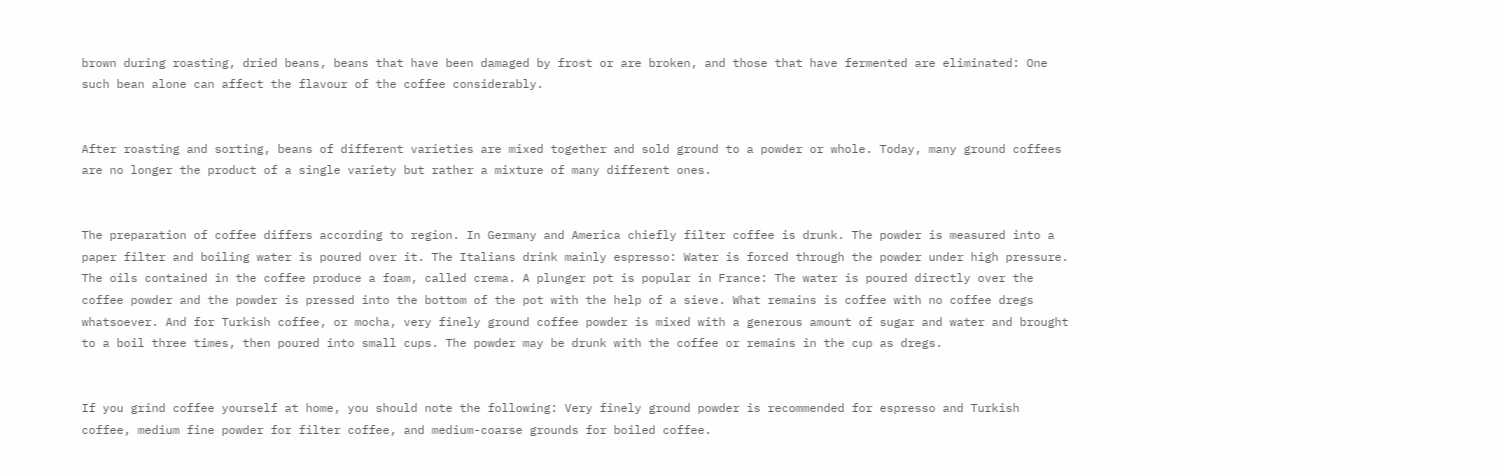brown during roasting, dried beans, beans that have been damaged by frost or are broken, and those that have fermented are eliminated: One such bean alone can affect the flavour of the coffee considerably.


After roasting and sorting, beans of different varieties are mixed together and sold ground to a powder or whole. Today, many ground coffees are no longer the product of a single variety but rather a mixture of many different ones.


The preparation of coffee differs according to region. In Germany and America chiefly filter coffee is drunk. The powder is measured into a paper filter and boiling water is poured over it. The Italians drink mainly espresso: Water is forced through the powder under high pressure. The oils contained in the coffee produce a foam, called crema. A plunger pot is popular in France: The water is poured directly over the coffee powder and the powder is pressed into the bottom of the pot with the help of a sieve. What remains is coffee with no coffee dregs whatsoever. And for Turkish coffee, or mocha, very finely ground coffee powder is mixed with a generous amount of sugar and water and brought to a boil three times, then poured into small cups. The powder may be drunk with the coffee or remains in the cup as dregs.


If you grind coffee yourself at home, you should note the following: Very finely ground powder is recommended for espresso and Turkish coffee, medium fine powder for filter coffee, and medium-coarse grounds for boiled coffee.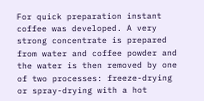For quick preparation instant coffee was developed. A very strong concentrate is prepared from water and coffee powder and the water is then removed by one of two processes: freeze-drying or spray-drying with a hot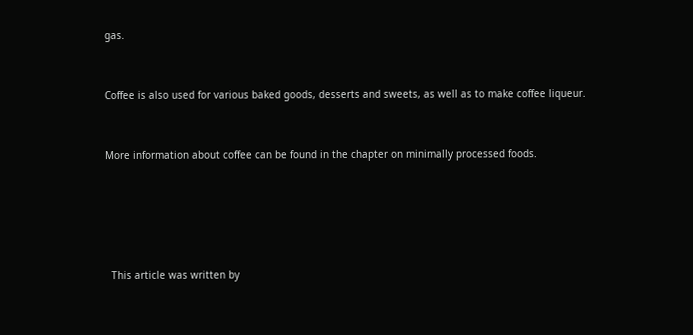gas.


Coffee is also used for various baked goods, desserts and sweets, as well as to make coffee liqueur.


More information about coffee can be found in the chapter on minimally processed foods.





  This article was written by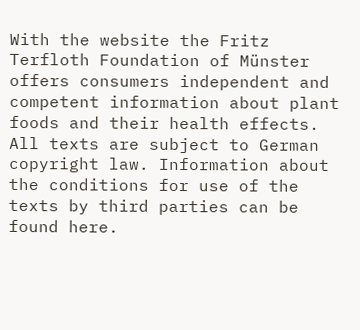With the website the Fritz Terfloth Foundation of Münster offers consumers independent and competent information about plant foods and their health effects. All texts are subject to German copyright law. Information about the conditions for use of the texts by third parties can be found here.